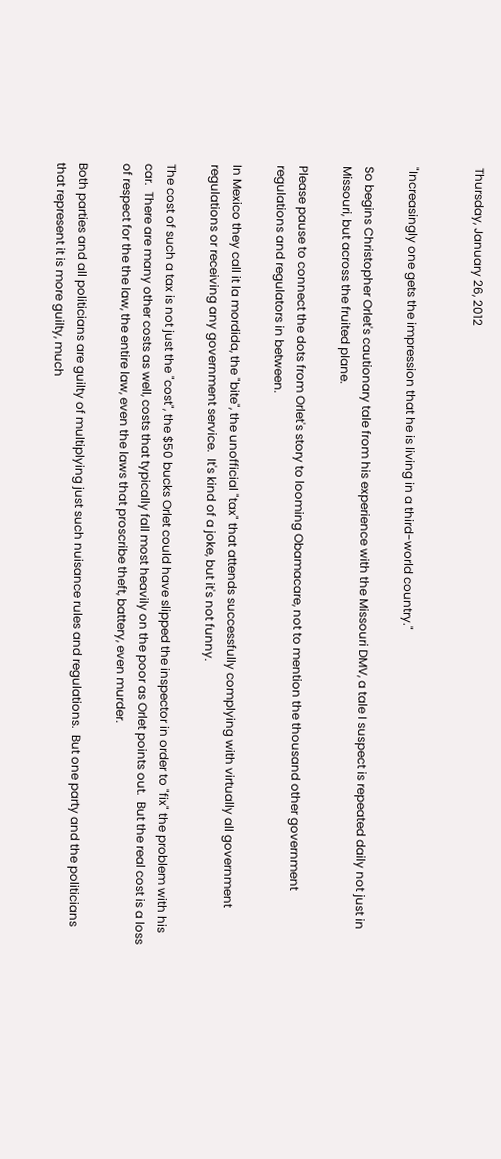Thursday, January 26, 2012


"Increasingly one gets the impression that he is living in a third-world country."

So begins Christopher Orlet's cautionary tale from his experience with the Missouri DMV, a tale I suspect is repeated daily not just in Missouri, but across the fruited plane.

Please pause to connect the dots from Orlet's story to looming Obamacare, not to mention the thousand other government regulations and regulators in between.

In Mexico they call it la mordida, the "bite", the unofficial "tax" that attends successfully complying with virtually all government regulations or receiving any government service.  It's kind of a joke, but it's not funny.

The cost of such a tax is not just the "cost", the $50 bucks Orlet could have slipped the inspector in order to "fix" the problem with his car.  There are many other costs as well, costs that typically fall most heavily on the poor as Orlet points out.  But the real cost is a loss of respect for the the law, the entire law, even the laws that proscribe theft, battery, even murder.

Both parties and all politicians are guilty of multiplying just such nuisance rules and regulations.  But one party and the politicians that represent it is more guilty, much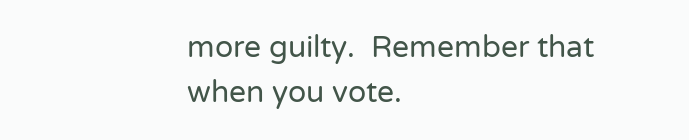more guilty.  Remember that when you vote.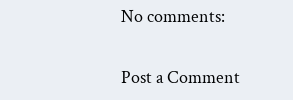No comments:

Post a Comment